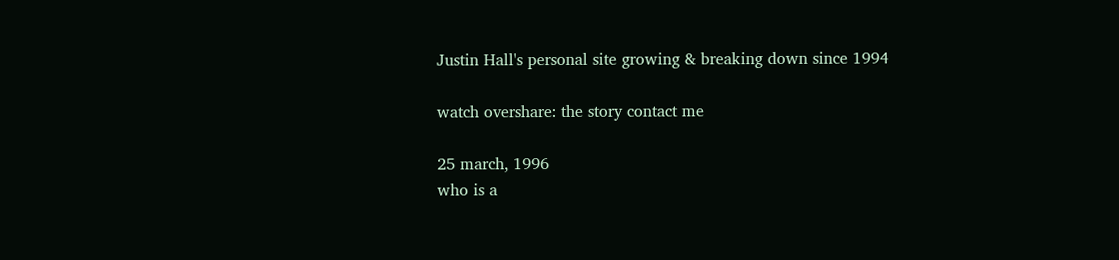Justin Hall's personal site growing & breaking down since 1994

watch overshare: the story contact me

25 march, 1996
who is a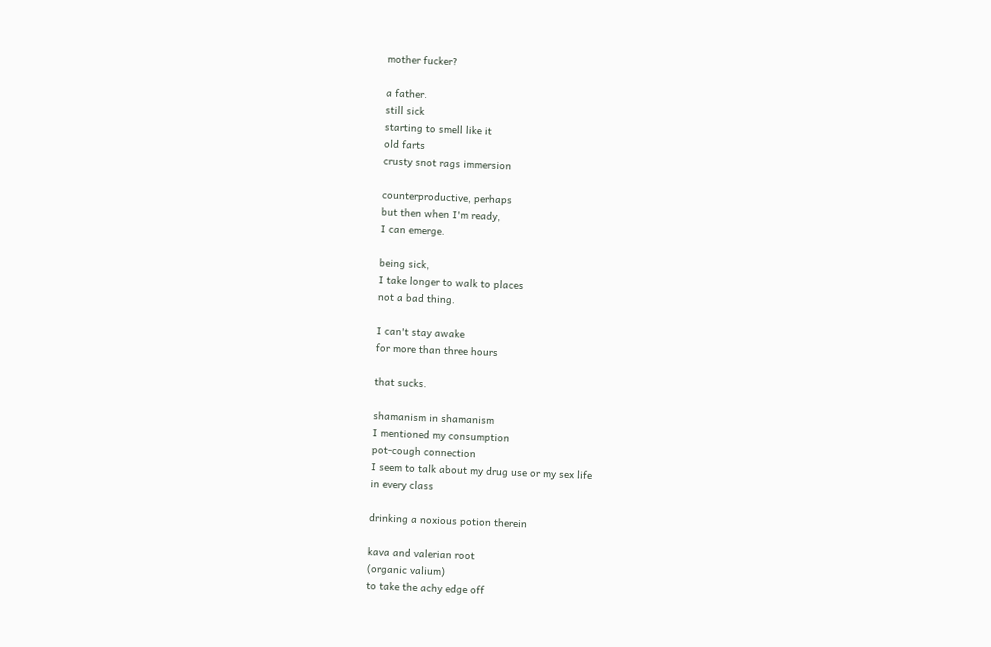mother fucker?

a father.
still sick
starting to smell like it
old farts
crusty snot rags immersion

counterproductive, perhaps
but then when I'm ready,
I can emerge.

being sick,
I take longer to walk to places
not a bad thing.

I can't stay awake
for more than three hours

that sucks.

shamanism in shamanism
I mentioned my consumption
pot-cough connection
I seem to talk about my drug use or my sex life
in every class

drinking a noxious potion therein

kava and valerian root
(organic valium)
to take the achy edge off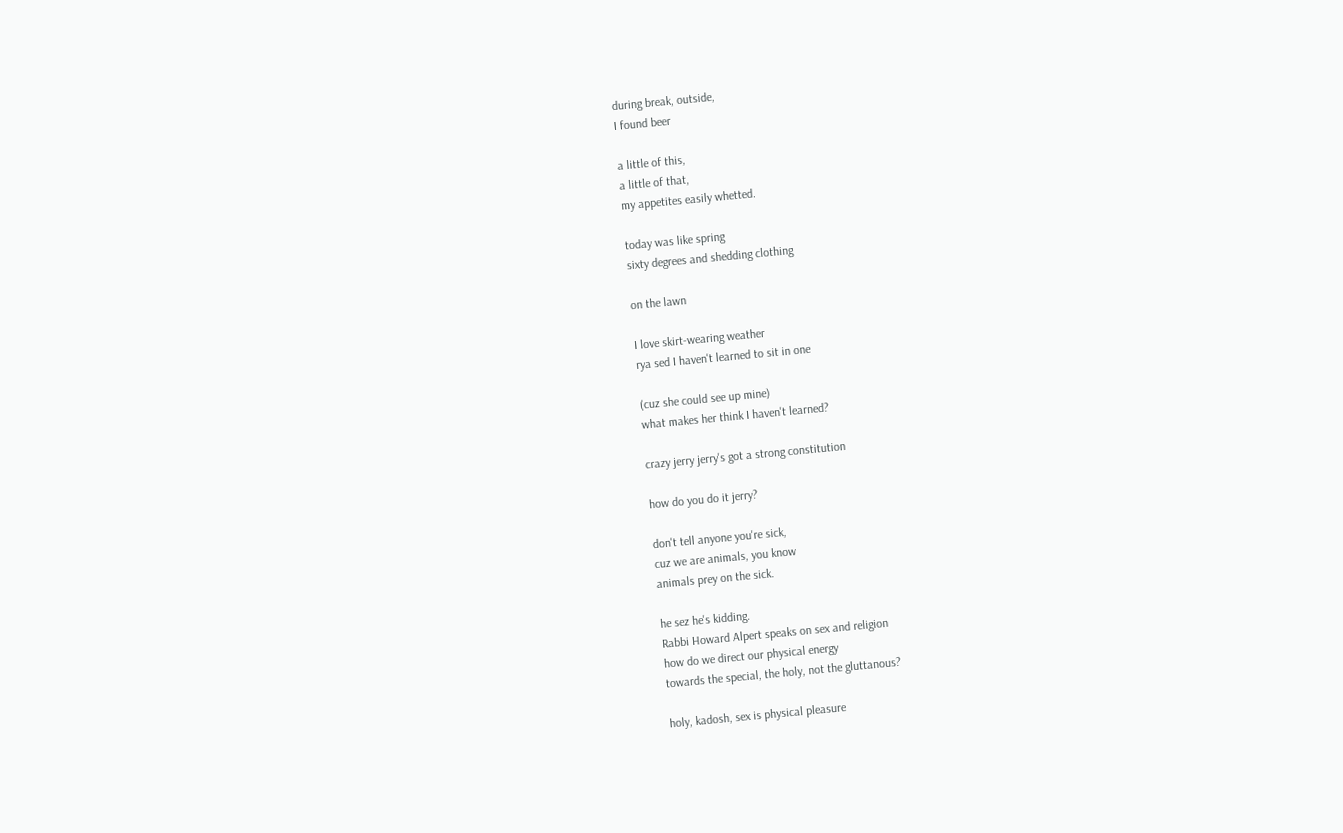during break, outside,
I found beer

a little of this,
a little of that,
my appetites easily whetted.

today was like spring
sixty degrees and shedding clothing

on the lawn

I love skirt-wearing weather
rya sed I haven't learned to sit in one

(cuz she could see up mine)
what makes her think I haven't learned?

crazy jerry jerry's got a strong constitution

how do you do it jerry?

don't tell anyone you're sick,
cuz we are animals, you know
animals prey on the sick.

he sez he's kidding.
Rabbi Howard Alpert speaks on sex and religion
how do we direct our physical energy
towards the special, the holy, not the gluttanous?

holy, kadosh, sex is physical pleasure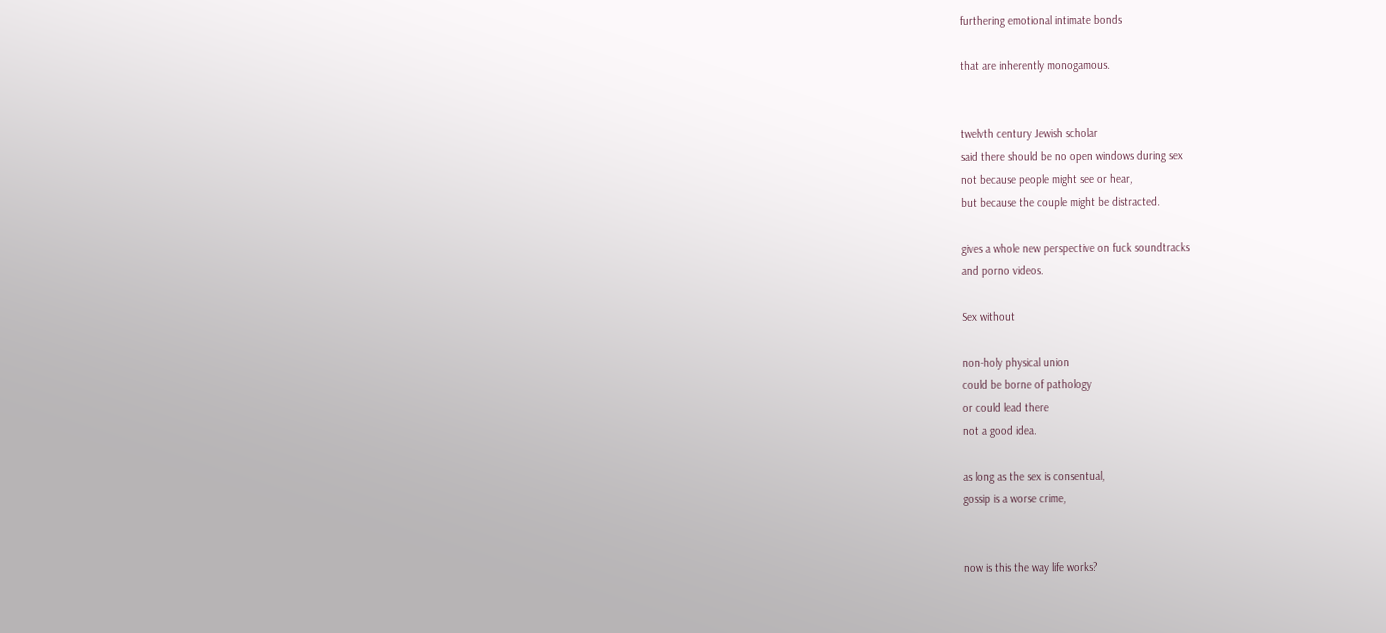furthering emotional intimate bonds

that are inherently monogamous.


twelvth century Jewish scholar
said there should be no open windows during sex
not because people might see or hear,
but because the couple might be distracted.

gives a whole new perspective on fuck soundtracks
and porno videos.

Sex without

non-holy physical union
could be borne of pathology
or could lead there
not a good idea.

as long as the sex is consentual,
gossip is a worse crime,


now is this the way life works?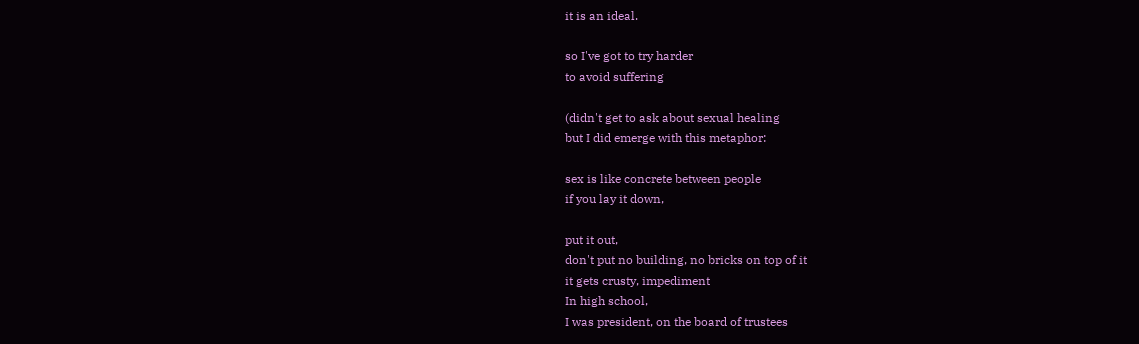it is an ideal.

so I've got to try harder
to avoid suffering

(didn't get to ask about sexual healing
but I did emerge with this metaphor:

sex is like concrete between people
if you lay it down,

put it out,
don't put no building, no bricks on top of it
it gets crusty, impediment
In high school,
I was president, on the board of trustees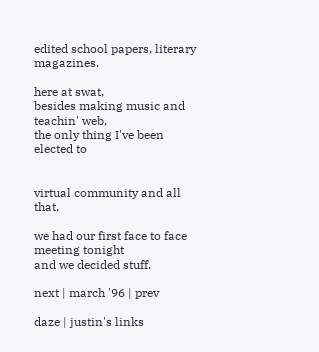edited school papers, literary magazines.

here at swat,
besides making music and teachin' web,
the only thing I've been elected to


virtual community and all that,

we had our first face to face meeting tonight
and we decided stuff.

next | march '96 | prev

daze | justin's links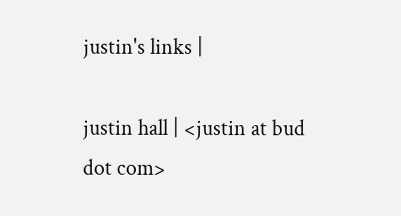justin's links |

justin hall | <justin at bud dot com>